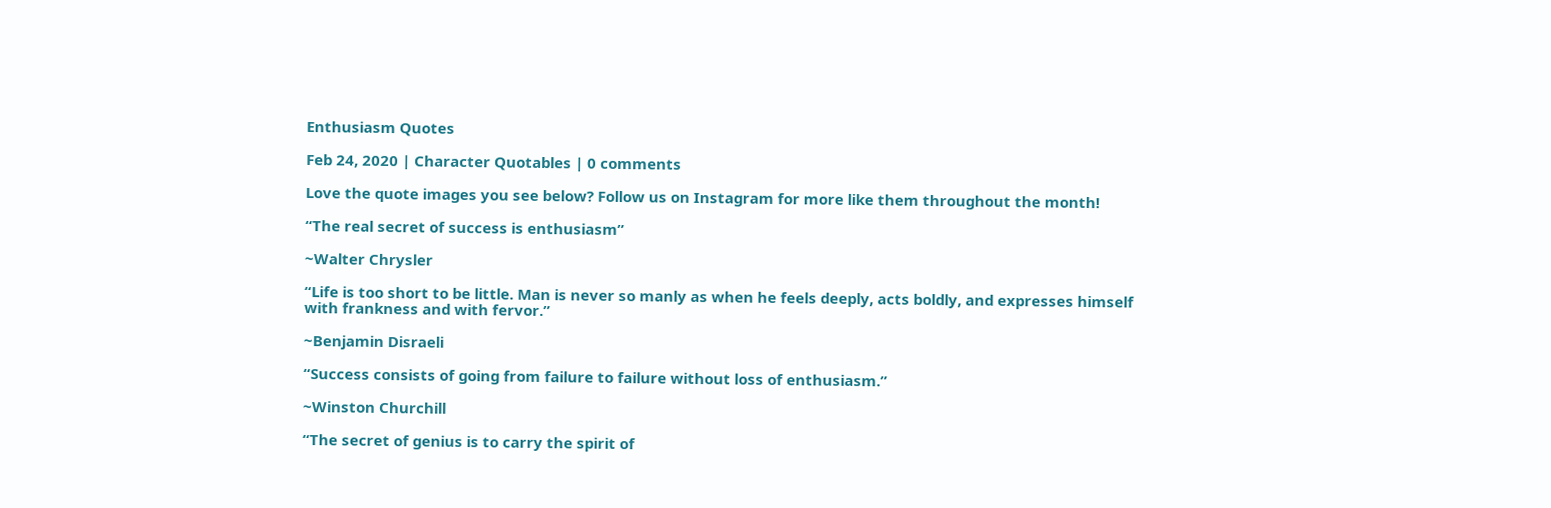Enthusiasm Quotes

Feb 24, 2020 | Character Quotables | 0 comments

Love the quote images you see below? Follow us on Instagram for more like them throughout the month!

“The real secret of success is enthusiasm”

~Walter Chrysler

“Life is too short to be little. Man is never so manly as when he feels deeply, acts boldly, and expresses himself with frankness and with fervor.”

~Benjamin Disraeli

“Success consists of going from failure to failure without loss of enthusiasm.”

~Winston Churchill

“The secret of genius is to carry the spirit of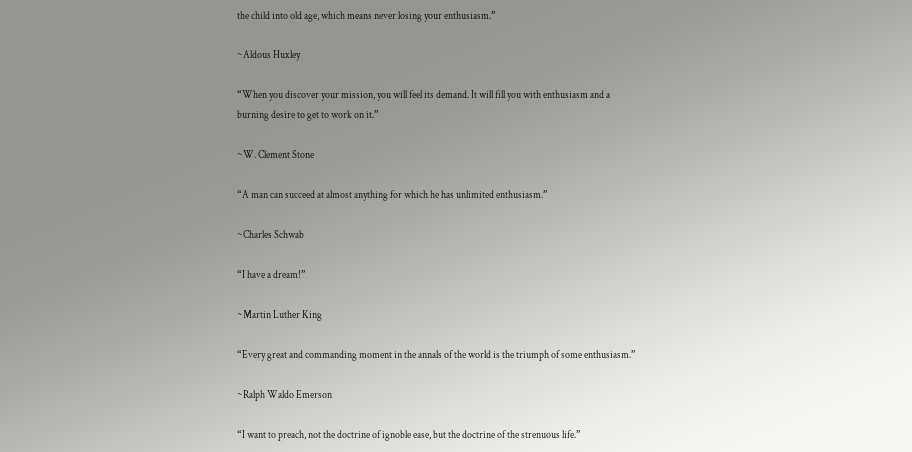the child into old age, which means never losing your enthusiasm.”

~Aldous Huxley

“When you discover your mission, you will feel its demand. It will fill you with enthusiasm and a burning desire to get to work on it.”

~W. Clement Stone

“A man can succeed at almost anything for which he has unlimited enthusiasm.”

~Charles Schwab

“I have a dream!”

~Martin Luther King

“Every great and commanding moment in the annals of the world is the triumph of some enthusiasm.”

~Ralph Waldo Emerson

“I want to preach, not the doctrine of ignoble ease, but the doctrine of the strenuous life.”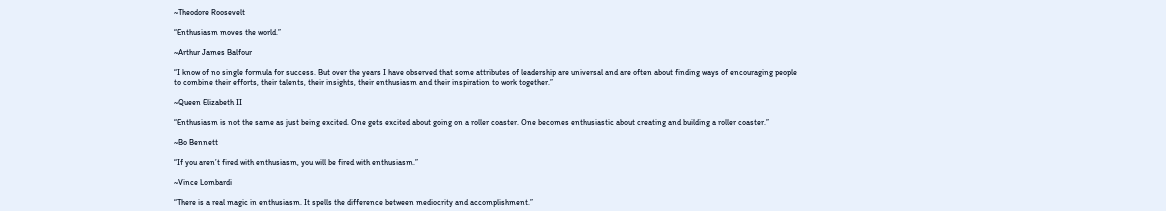~Theodore Roosevelt

“Enthusiasm moves the world.”

~Arthur James Balfour

“I know of no single formula for success. But over the years I have observed that some attributes of leadership are universal and are often about finding ways of encouraging people to combine their efforts, their talents, their insights, their enthusiasm and their inspiration to work together.”

~Queen Elizabeth II

“Enthusiasm is not the same as just being excited. One gets excited about going on a roller coaster. One becomes enthusiastic about creating and building a roller coaster.”

~Bo Bennett

“If you aren’t fired with enthusiasm, you will be fired with enthusiasm.”

~Vince Lombardi

“There is a real magic in enthusiasm. It spells the difference between mediocrity and accomplishment.”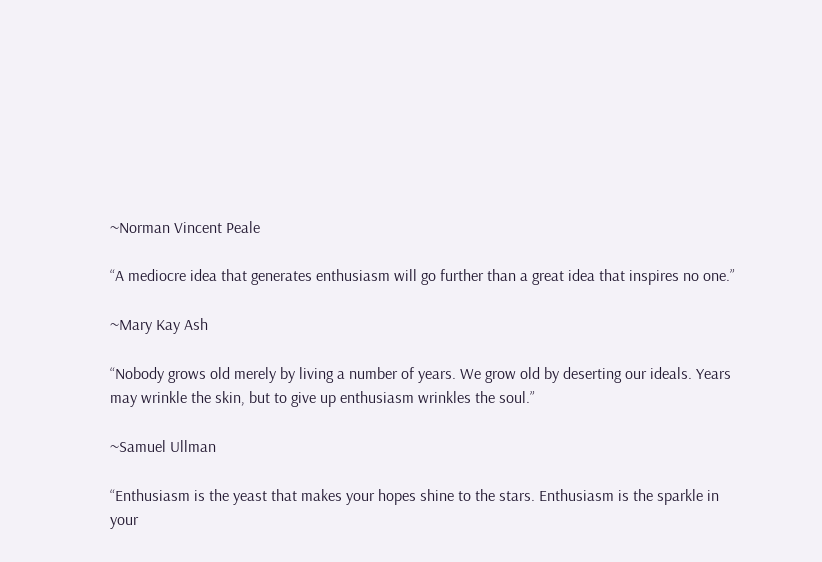~Norman Vincent Peale

“A mediocre idea that generates enthusiasm will go further than a great idea that inspires no one.”

~Mary Kay Ash

“Nobody grows old merely by living a number of years. We grow old by deserting our ideals. Years may wrinkle the skin, but to give up enthusiasm wrinkles the soul.”

~Samuel Ullman

“Enthusiasm is the yeast that makes your hopes shine to the stars. Enthusiasm is the sparkle in your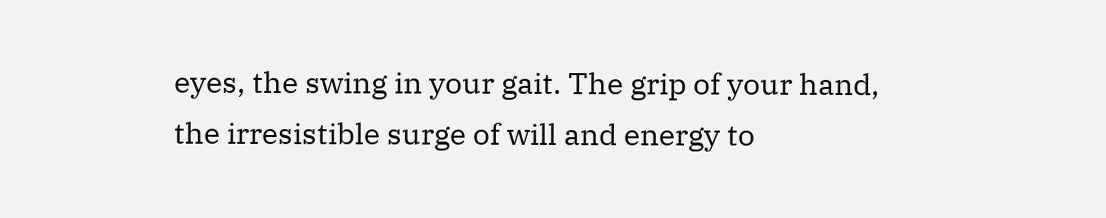eyes, the swing in your gait. The grip of your hand, the irresistible surge of will and energy to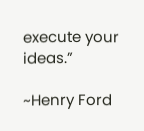execute your ideas.”

~Henry Ford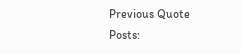Previous Quote Posts: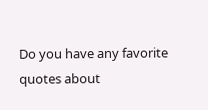Do you have any favorite quotes about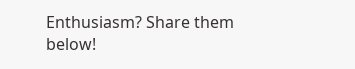Enthusiasm? Share them below!